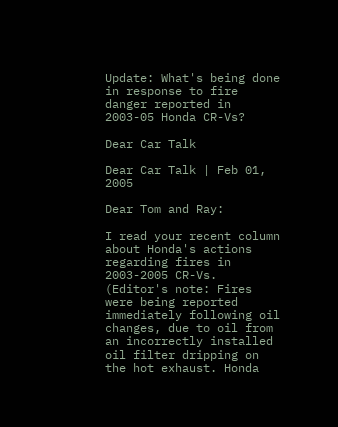Update: What's being done in response to fire danger reported in 2003-05 Honda CR-Vs?

Dear Car Talk

Dear Car Talk | Feb 01, 2005

Dear Tom and Ray:

I read your recent column about Honda's actions regarding fires in 2003-2005 CR-Vs. (Editor's note: Fires were being reported immediately following oil changes, due to oil from an incorrectly installed oil filter dripping on the hot exhaust. Honda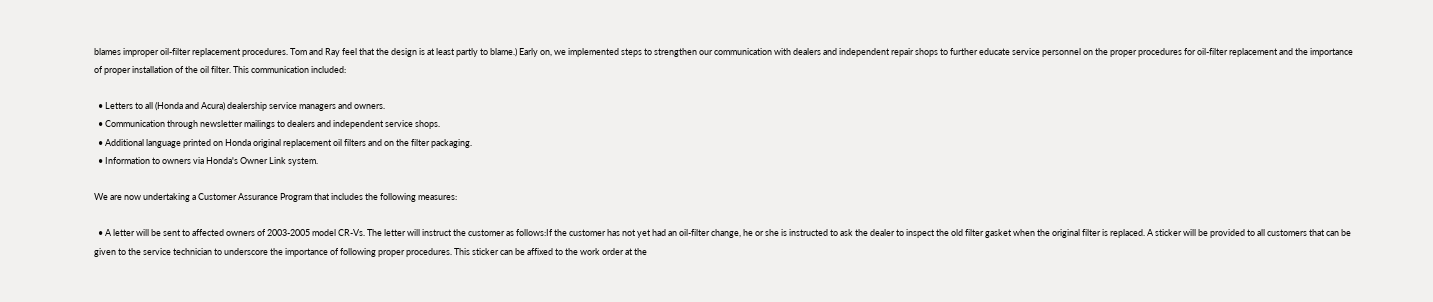blames improper oil-filter replacement procedures. Tom and Ray feel that the design is at least partly to blame.) Early on, we implemented steps to strengthen our communication with dealers and independent repair shops to further educate service personnel on the proper procedures for oil-filter replacement and the importance of proper installation of the oil filter. This communication included:

  • Letters to all (Honda and Acura) dealership service managers and owners.
  • Communication through newsletter mailings to dealers and independent service shops.
  • Additional language printed on Honda original replacement oil filters and on the filter packaging.
  • Information to owners via Honda's Owner Link system.

We are now undertaking a Customer Assurance Program that includes the following measures:

  • A letter will be sent to affected owners of 2003-2005 model CR-Vs. The letter will instruct the customer as follows:If the customer has not yet had an oil-filter change, he or she is instructed to ask the dealer to inspect the old filter gasket when the original filter is replaced. A sticker will be provided to all customers that can be given to the service technician to underscore the importance of following proper procedures. This sticker can be affixed to the work order at the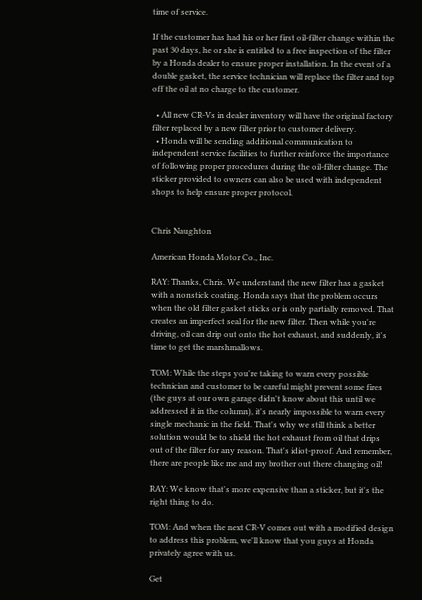time of service.

If the customer has had his or her first oil-filter change within the past 30 days, he or she is entitled to a free inspection of the filter by a Honda dealer to ensure proper installation. In the event of a double gasket, the service technician will replace the filter and top off the oil at no charge to the customer.

  • All new CR-Vs in dealer inventory will have the original factory filter replaced by a new filter prior to customer delivery.
  • Honda will be sending additional communication to independent service facilities to further reinforce the importance of following proper procedures during the oil-filter change. The sticker provided to owners can also be used with independent shops to help ensure proper protocol.


Chris Naughton

American Honda Motor Co., Inc.

RAY: Thanks, Chris. We understand the new filter has a gasket with a nonstick coating. Honda says that the problem occurs when the old filter gasket sticks or is only partially removed. That creates an imperfect seal for the new filter. Then while you're driving, oil can drip out onto the hot exhaust, and suddenly, it's time to get the marshmallows.

TOM: While the steps you're taking to warn every possible technician and customer to be careful might prevent some fires (the guys at our own garage didn't know about this until we addressed it in the column), it's nearly impossible to warn every single mechanic in the field. That's why we still think a better solution would be to shield the hot exhaust from oil that drips out of the filter for any reason. That's idiot-proof. And remember, there are people like me and my brother out there changing oil!

RAY: We know that's more expensive than a sticker, but it's the right thing to do.

TOM: And when the next CR-V comes out with a modified design to address this problem, we'll know that you guys at Honda privately agree with us.

Get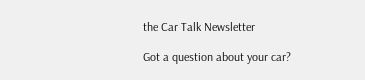the Car Talk Newsletter

Got a question about your car?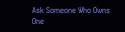Ask Someone Who Owns One